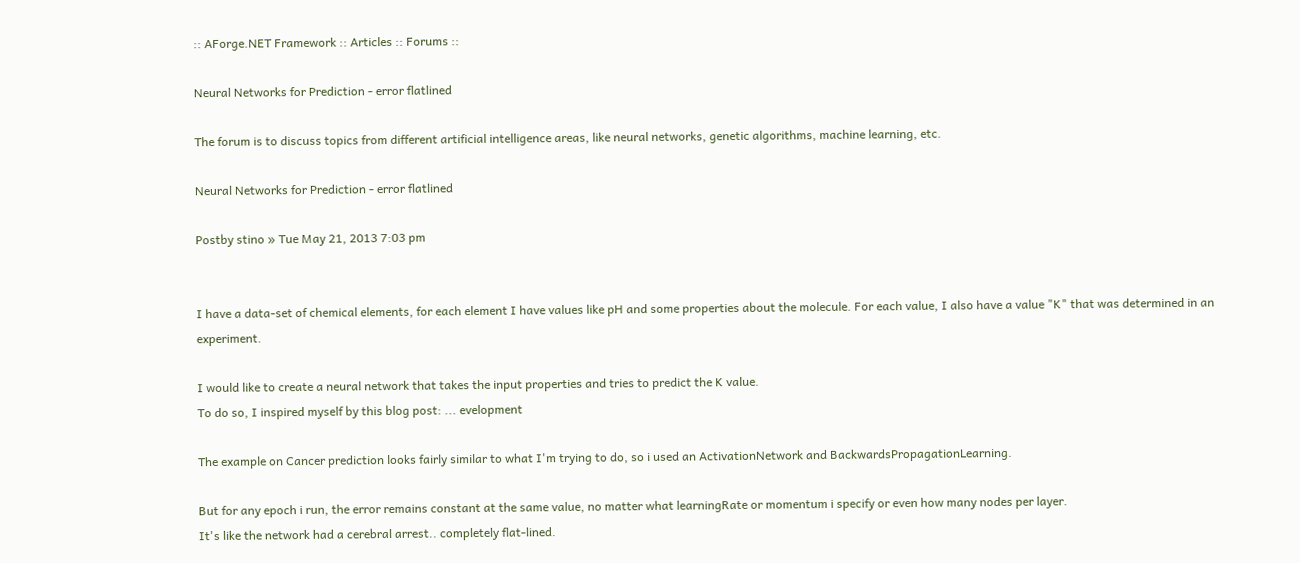:: AForge.NET Framework :: Articles :: Forums ::

Neural Networks for Prediction - error flatlined

The forum is to discuss topics from different artificial intelligence areas, like neural networks, genetic algorithms, machine learning, etc.

Neural Networks for Prediction - error flatlined

Postby stino » Tue May 21, 2013 7:03 pm


I have a data-set of chemical elements, for each element I have values like pH and some properties about the molecule. For each value, I also have a value "K" that was determined in an experiment.

I would like to create a neural network that takes the input properties and tries to predict the K value.
To do so, I inspired myself by this blog post: ... evelopment

The example on Cancer prediction looks fairly similar to what I'm trying to do, so i used an ActivationNetwork and BackwardsPropagationLearning.

But for any epoch i run, the error remains constant at the same value, no matter what learningRate or momentum i specify or even how many nodes per layer.
It's like the network had a cerebral arrest.. completely flat-lined.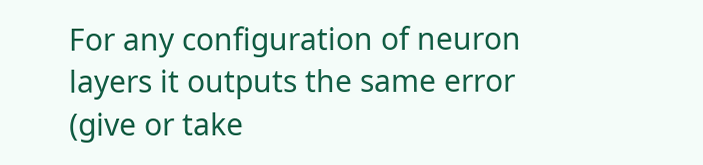For any configuration of neuron layers it outputs the same error (give or take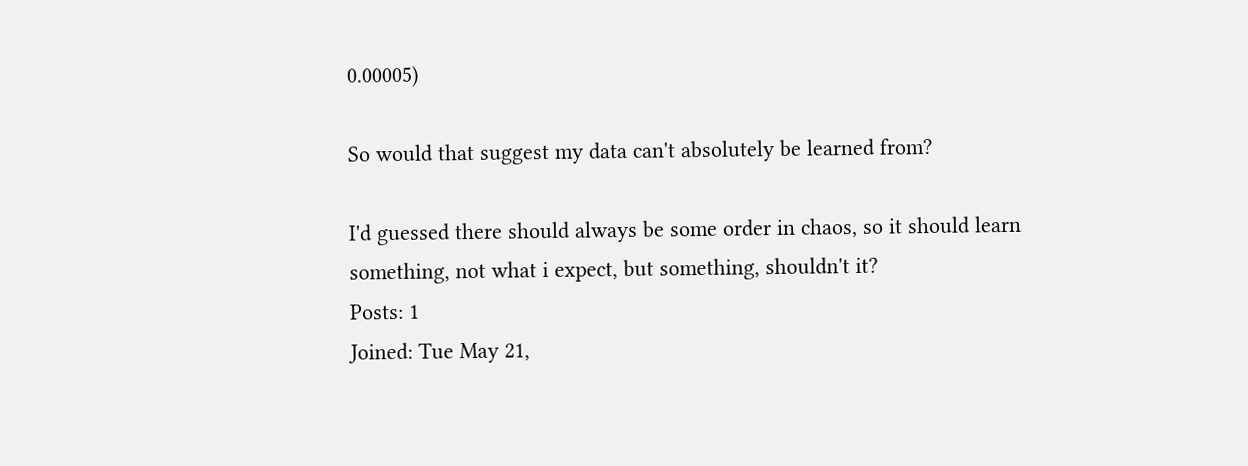0.00005)

So would that suggest my data can't absolutely be learned from?

I'd guessed there should always be some order in chaos, so it should learn something, not what i expect, but something, shouldn't it?
Posts: 1
Joined: Tue May 21,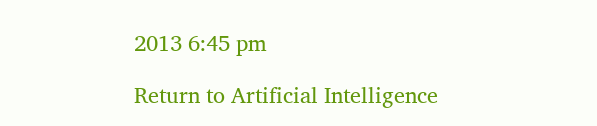2013 6:45 pm

Return to Artificial Intelligence